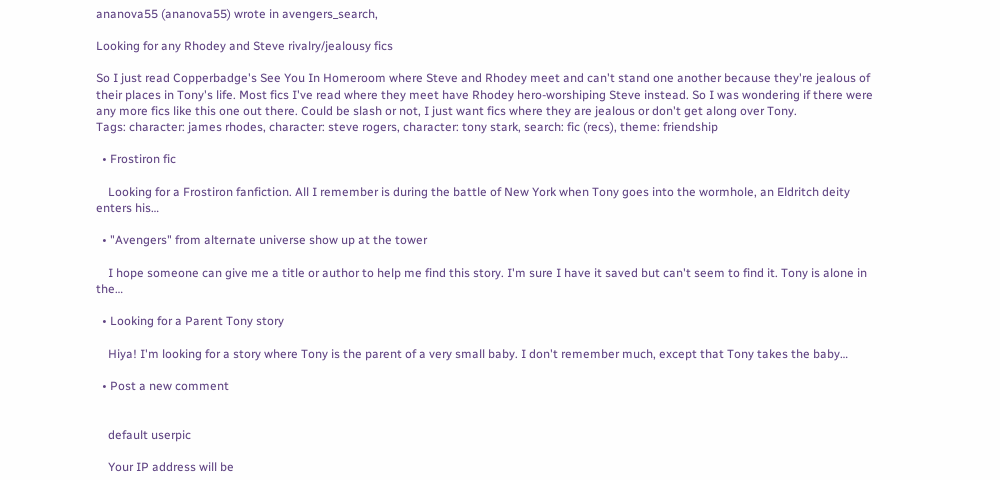ananova55 (ananova55) wrote in avengers_search,

Looking for any Rhodey and Steve rivalry/jealousy fics

So I just read Copperbadge's See You In Homeroom where Steve and Rhodey meet and can't stand one another because they're jealous of their places in Tony's life. Most fics I've read where they meet have Rhodey hero-worshiping Steve instead. So I was wondering if there were any more fics like this one out there. Could be slash or not, I just want fics where they are jealous or don't get along over Tony.
Tags: character: james rhodes, character: steve rogers, character: tony stark, search: fic (recs), theme: friendship

  • Frostiron fic

    Looking for a Frostiron fanfiction. All I remember is during the battle of New York when Tony goes into the wormhole, an Eldritch deity enters his…

  • "Avengers" from alternate universe show up at the tower

    I hope someone can give me a title or author to help me find this story. I'm sure I have it saved but can't seem to find it. Tony is alone in the…

  • Looking for a Parent Tony story

    Hiya! I'm looking for a story where Tony is the parent of a very small baby. I don't remember much, except that Tony takes the baby…

  • Post a new comment


    default userpic

    Your IP address will be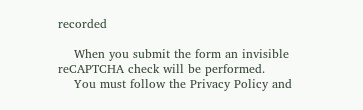recorded

    When you submit the form an invisible reCAPTCHA check will be performed.
    You must follow the Privacy Policy and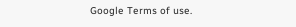Google Terms of use.